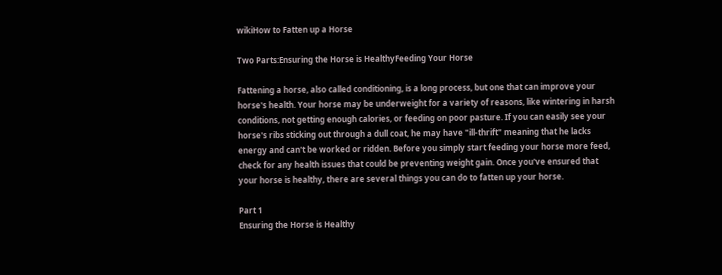wikiHow to Fatten up a Horse

Two Parts:Ensuring the Horse is HealthyFeeding Your Horse

Fattening a horse, also called conditioning, is a long process, but one that can improve your horse's health. Your horse may be underweight for a variety of reasons, like wintering in harsh conditions, not getting enough calories, or feeding on poor pasture. If you can easily see your horse's ribs sticking out through a dull coat, he may have "ill-thrift" meaning that he lacks energy and can't be worked or ridden. Before you simply start feeding your horse more feed, check for any health issues that could be preventing weight gain. Once you've ensured that your horse is healthy, there are several things you can do to fatten up your horse.

Part 1
Ensuring the Horse is Healthy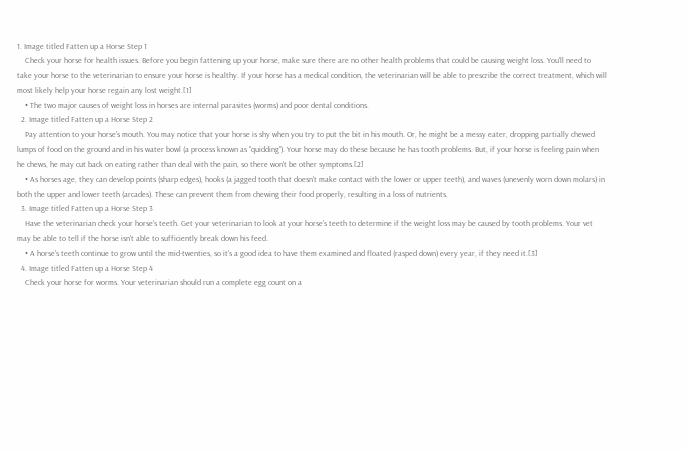1. Image titled Fatten up a Horse Step 1
    Check your horse for health issues. Before you begin fattening up your horse, make sure there are no other health problems that could be causing weight loss. You'll need to take your horse to the veterinarian to ensure your horse is healthy. If your horse has a medical condition, the veterinarian will be able to prescribe the correct treatment, which will most likely help your horse regain any lost weight.[1]
    • The two major causes of weight loss in horses are internal parasites (worms) and poor dental conditions.
  2. Image titled Fatten up a Horse Step 2
    Pay attention to your horse's mouth. You may notice that your horse is shy when you try to put the bit in his mouth. Or, he might be a messy eater, dropping partially chewed lumps of food on the ground and in his water bowl (a process known as "quidding"). Your horse may do these because he has tooth problems. But, if your horse is feeling pain when he chews, he may cut back on eating rather than deal with the pain, so there won't be other symptoms.[2]
    • As horses age, they can develop points (sharp edges), hooks (a jagged tooth that doesn't make contact with the lower or upper teeth), and waves (unevenly worn down molars) in both the upper and lower teeth (arcades). These can prevent them from chewing their food properly, resulting in a loss of nutrients.
  3. Image titled Fatten up a Horse Step 3
    Have the veterinarian check your horse's teeth. Get your veterinarian to look at your horse's teeth to determine if the weight loss may be caused by tooth problems. Your vet may be able to tell if the horse isn't able to sufficiently break down his feed.
    • A horse's teeth continue to grow until the mid-twenties, so it's a good idea to have them examined and floated (rasped down) every year, if they need it.[3]
  4. Image titled Fatten up a Horse Step 4
    Check your horse for worms. Your veterinarian should run a complete egg count on a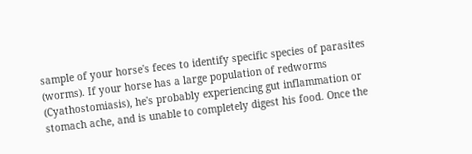sample of your horse's feces to identify specific species of parasites (worms). If your horse has a large population of redworms (Cyathostomiasis), he's probably experiencing gut inflammation or stomach ache, and is unable to completely digest his food. Once the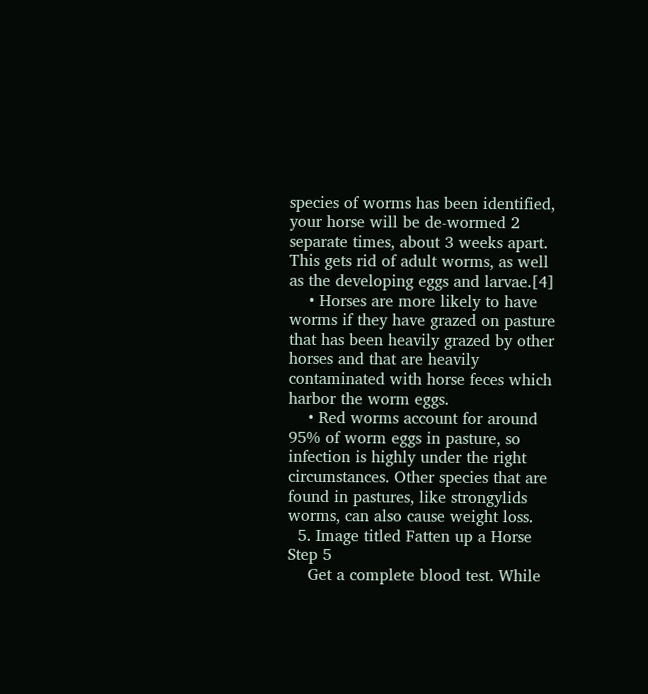species of worms has been identified, your horse will be de-wormed 2 separate times, about 3 weeks apart. This gets rid of adult worms, as well as the developing eggs and larvae.[4]
    • Horses are more likely to have worms if they have grazed on pasture that has been heavily grazed by other horses and that are heavily contaminated with horse feces which harbor the worm eggs.
    • Red worms account for around 95% of worm eggs in pasture, so infection is highly under the right circumstances. Other species that are found in pastures, like strongylids worms, can also cause weight loss.
  5. Image titled Fatten up a Horse Step 5
    Get a complete blood test. While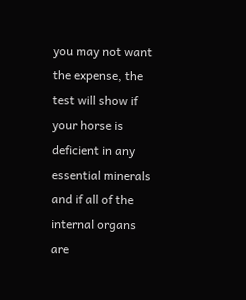you may not want the expense, the test will show if your horse is deficient in any essential minerals and if all of the internal organs are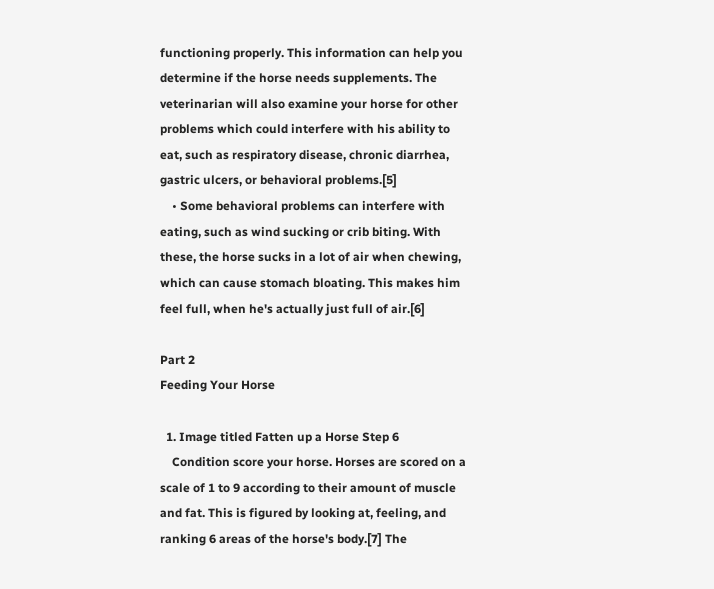functioning properly. This information can help you determine if the horse needs supplements. The veterinarian will also examine your horse for other problems which could interfere with his ability to eat, such as respiratory disease, chronic diarrhea, gastric ulcers, or behavioral problems.[5]
    • Some behavioral problems can interfere with eating, such as wind sucking or crib biting. With these, the horse sucks in a lot of air when chewing, which can cause stomach bloating. This makes him feel full, when he's actually just full of air.[6]

Part 2
Feeding Your Horse

  1. Image titled Fatten up a Horse Step 6
    Condition score your horse. Horses are scored on a scale of 1 to 9 according to their amount of muscle and fat. This is figured by looking at, feeling, and ranking 6 areas of the horse's body.[7] The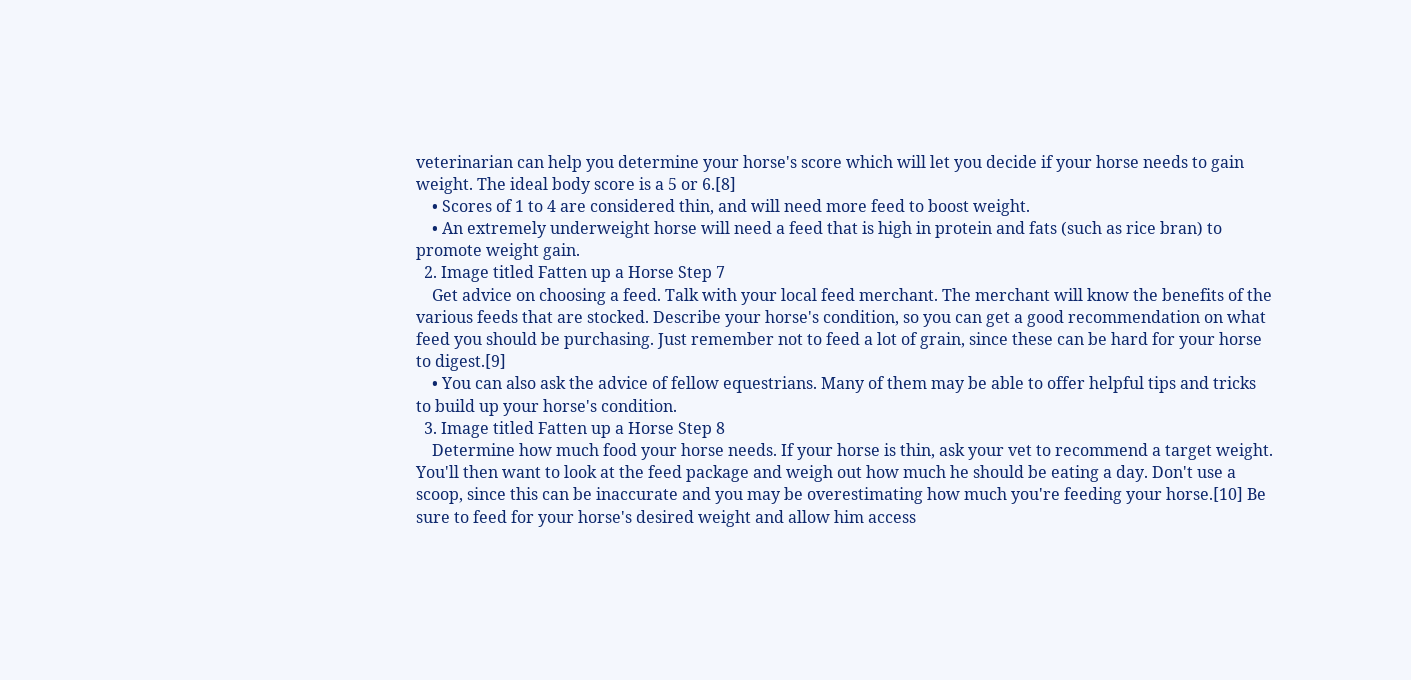veterinarian can help you determine your horse's score which will let you decide if your horse needs to gain weight. The ideal body score is a 5 or 6.[8]
    • Scores of 1 to 4 are considered thin, and will need more feed to boost weight.
    • An extremely underweight horse will need a feed that is high in protein and fats (such as rice bran) to promote weight gain.
  2. Image titled Fatten up a Horse Step 7
    Get advice on choosing a feed. Talk with your local feed merchant. The merchant will know the benefits of the various feeds that are stocked. Describe your horse's condition, so you can get a good recommendation on what feed you should be purchasing. Just remember not to feed a lot of grain, since these can be hard for your horse to digest.[9]
    • You can also ask the advice of fellow equestrians. Many of them may be able to offer helpful tips and tricks to build up your horse's condition.
  3. Image titled Fatten up a Horse Step 8
    Determine how much food your horse needs. If your horse is thin, ask your vet to recommend a target weight. You'll then want to look at the feed package and weigh out how much he should be eating a day. Don't use a scoop, since this can be inaccurate and you may be overestimating how much you're feeding your horse.[10] Be sure to feed for your horse's desired weight and allow him access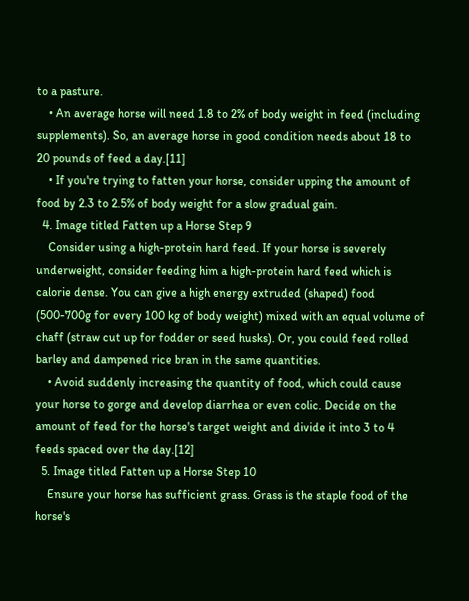to a pasture.
    • An average horse will need 1.8 to 2% of body weight in feed (including supplements). So, an average horse in good condition needs about 18 to 20 pounds of feed a day.[11]
    • If you're trying to fatten your horse, consider upping the amount of food by 2.3 to 2.5% of body weight for a slow gradual gain.
  4. Image titled Fatten up a Horse Step 9
    Consider using a high-protein hard feed. If your horse is severely underweight, consider feeding him a high-protein hard feed which is calorie dense. You can give a high energy extruded (shaped) food (500-700g for every 100 kg of body weight) mixed with an equal volume of chaff (straw cut up for fodder or seed husks). Or, you could feed rolled barley and dampened rice bran in the same quantities.
    • Avoid suddenly increasing the quantity of food, which could cause your horse to gorge and develop diarrhea or even colic. Decide on the amount of feed for the horse's target weight and divide it into 3 to 4 feeds spaced over the day.[12]
  5. Image titled Fatten up a Horse Step 10
    Ensure your horse has sufficient grass. Grass is the staple food of the horse's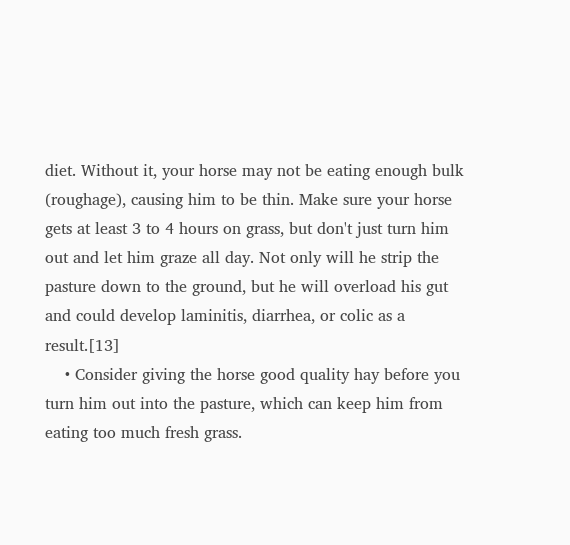diet. Without it, your horse may not be eating enough bulk (roughage), causing him to be thin. Make sure your horse gets at least 3 to 4 hours on grass, but don't just turn him out and let him graze all day. Not only will he strip the pasture down to the ground, but he will overload his gut and could develop laminitis, diarrhea, or colic as a result.[13]
    • Consider giving the horse good quality hay before you turn him out into the pasture, which can keep him from eating too much fresh grass.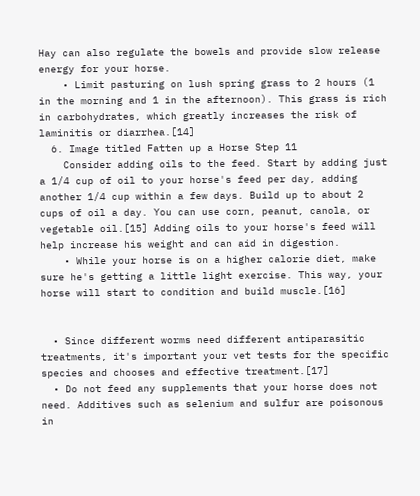Hay can also regulate the bowels and provide slow release energy for your horse.
    • Limit pasturing on lush spring grass to 2 hours (1 in the morning and 1 in the afternoon). This grass is rich in carbohydrates, which greatly increases the risk of laminitis or diarrhea.[14]
  6. Image titled Fatten up a Horse Step 11
    Consider adding oils to the feed. Start by adding just a 1/4 cup of oil to your horse's feed per day, adding another 1/4 cup within a few days. Build up to about 2 cups of oil a day. You can use corn, peanut, canola, or vegetable oil.[15] Adding oils to your horse's feed will help increase his weight and can aid in digestion.
    • While your horse is on a higher calorie diet, make sure he's getting a little light exercise. This way, your horse will start to condition and build muscle.[16]


  • Since different worms need different antiparasitic treatments, it's important your vet tests for the specific species and chooses and effective treatment.[17]
  • Do not feed any supplements that your horse does not need. Additives such as selenium and sulfur are poisonous in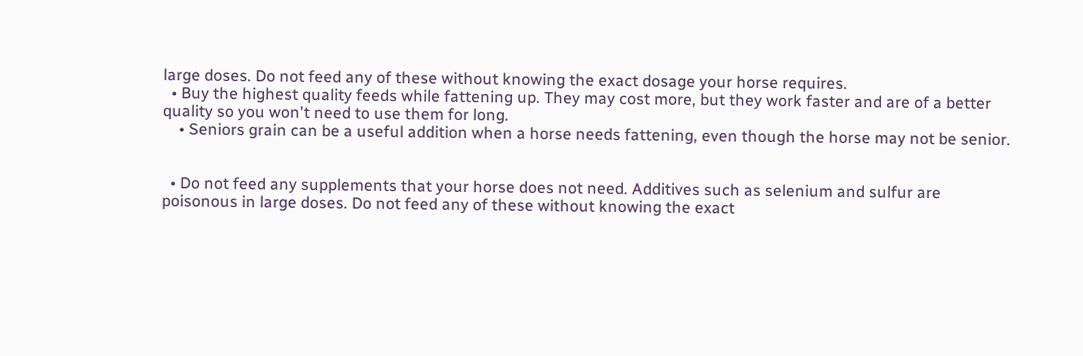large doses. Do not feed any of these without knowing the exact dosage your horse requires.
  • Buy the highest quality feeds while fattening up. They may cost more, but they work faster and are of a better quality so you won't need to use them for long.
    • Seniors grain can be a useful addition when a horse needs fattening, even though the horse may not be senior.


  • Do not feed any supplements that your horse does not need. Additives such as selenium and sulfur are poisonous in large doses. Do not feed any of these without knowing the exact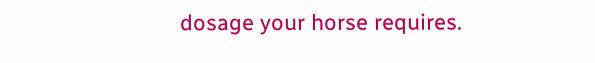dosage your horse requires.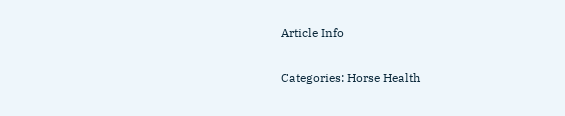Article Info

Categories: Horse Health